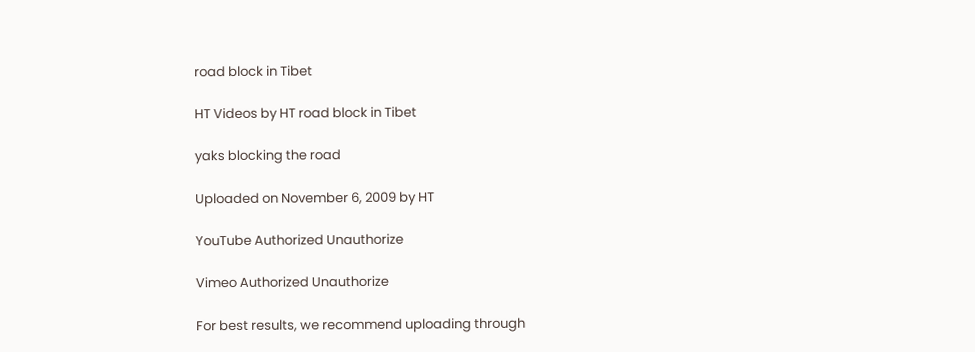road block in Tibet

HT Videos by HT road block in Tibet

yaks blocking the road

Uploaded on November 6, 2009 by HT

YouTube Authorized Unauthorize

Vimeo Authorized Unauthorize

For best results, we recommend uploading through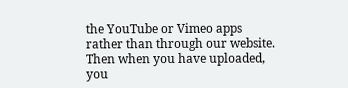the YouTube or Vimeo apps rather than through our website. Then when you have uploaded, you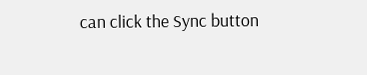can click the Sync button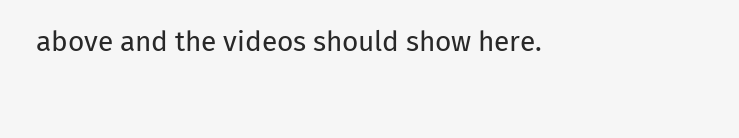above and the videos should show here.